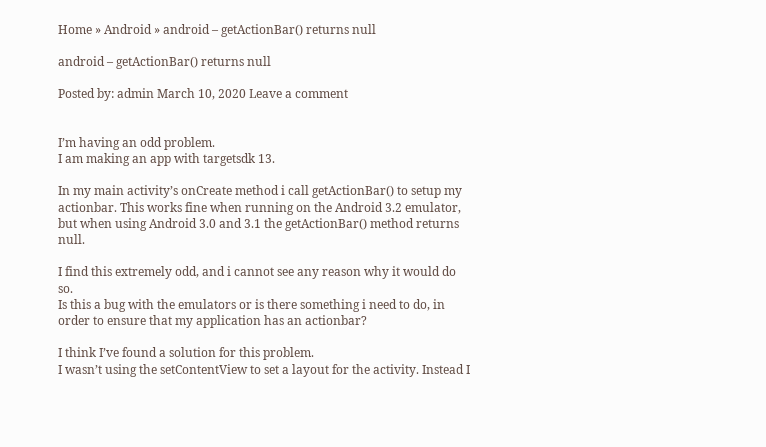Home » Android » android – getActionBar() returns null

android – getActionBar() returns null

Posted by: admin March 10, 2020 Leave a comment


I’m having an odd problem.
I am making an app with targetsdk 13.

In my main activity’s onCreate method i call getActionBar() to setup my actionbar. This works fine when running on the Android 3.2 emulator, but when using Android 3.0 and 3.1 the getActionBar() method returns null.

I find this extremely odd, and i cannot see any reason why it would do so.
Is this a bug with the emulators or is there something i need to do, in order to ensure that my application has an actionbar?

I think I’ve found a solution for this problem.
I wasn’t using the setContentView to set a layout for the activity. Instead I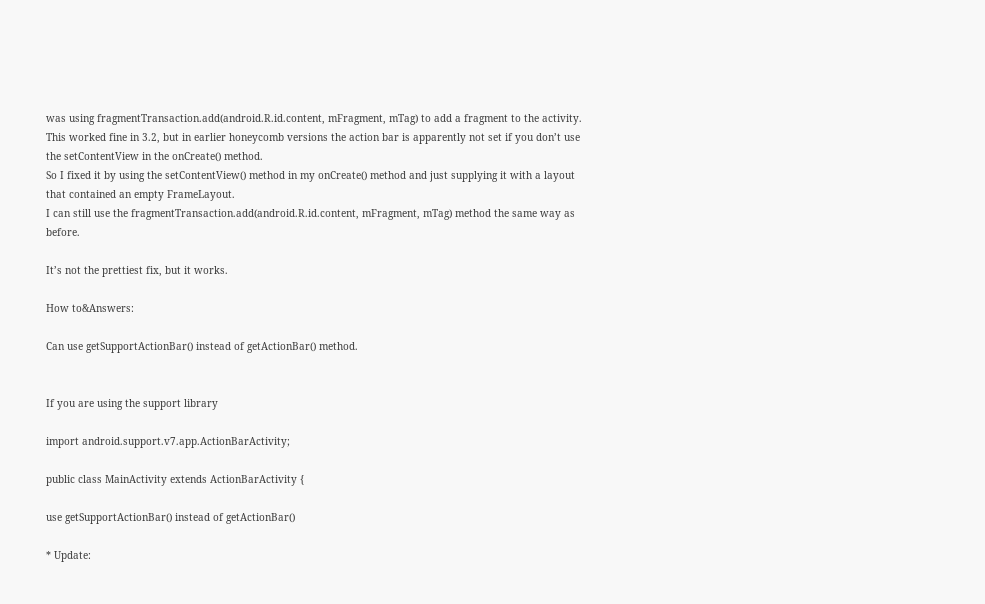was using fragmentTransaction.add(android.R.id.content, mFragment, mTag) to add a fragment to the activity.
This worked fine in 3.2, but in earlier honeycomb versions the action bar is apparently not set if you don’t use the setContentView in the onCreate() method.
So I fixed it by using the setContentView() method in my onCreate() method and just supplying it with a layout that contained an empty FrameLayout.
I can still use the fragmentTransaction.add(android.R.id.content, mFragment, mTag) method the same way as before.

It’s not the prettiest fix, but it works.

How to&Answers:

Can use getSupportActionBar() instead of getActionBar() method.


If you are using the support library

import android.support.v7.app.ActionBarActivity;

public class MainActivity extends ActionBarActivity {

use getSupportActionBar() instead of getActionBar()

* Update: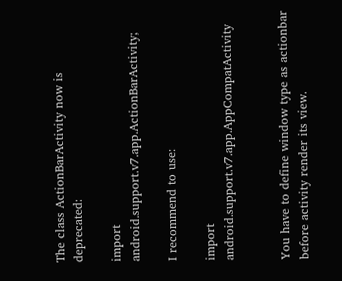The class ActionBarActivity now is deprecated:

import android.support.v7.app.ActionBarActivity;

I recommend to use:

import android.support.v7.app.AppCompatActivity


You have to define window type as actionbar before activity render its view.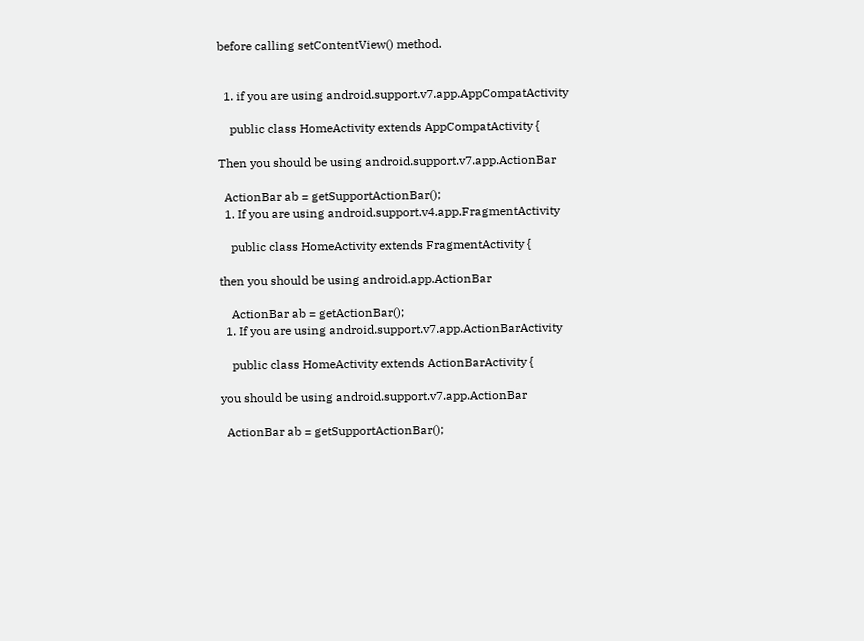before calling setContentView() method.


  1. if you are using android.support.v7.app.AppCompatActivity

    public class HomeActivity extends AppCompatActivity {

Then you should be using android.support.v7.app.ActionBar

  ActionBar ab = getSupportActionBar();
  1. If you are using android.support.v4.app.FragmentActivity

    public class HomeActivity extends FragmentActivity {

then you should be using android.app.ActionBar

    ActionBar ab = getActionBar();
  1. If you are using android.support.v7.app.ActionBarActivity

    public class HomeActivity extends ActionBarActivity {

you should be using android.support.v7.app.ActionBar

  ActionBar ab = getSupportActionBar();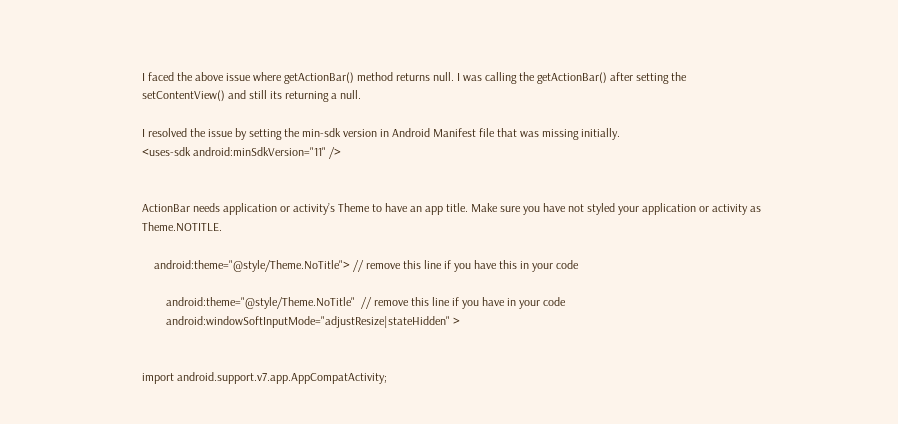I faced the above issue where getActionBar() method returns null. I was calling the getActionBar() after setting the setContentView() and still its returning a null.

I resolved the issue by setting the min-sdk version in Android Manifest file that was missing initially.
<uses-sdk android:minSdkVersion="11" />


ActionBar needs application or activity’s Theme to have an app title. Make sure you have not styled your application or activity as Theme.NOTITLE.

    android:theme="@style/Theme.NoTitle"> // remove this line if you have this in your code

        android:theme="@style/Theme.NoTitle"  // remove this line if you have in your code
        android:windowSoftInputMode="adjustResize|stateHidden" >


import android.support.v7.app.AppCompatActivity;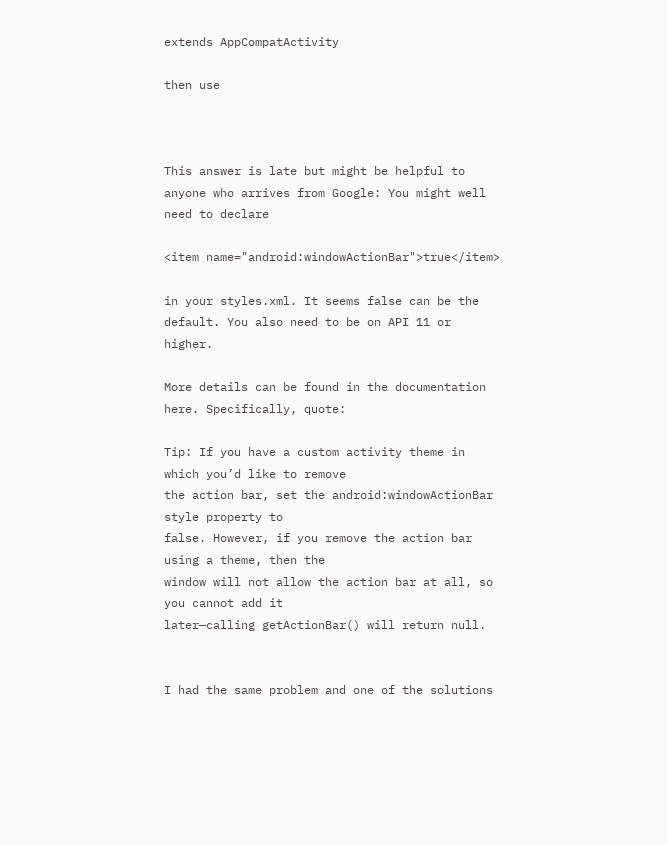extends AppCompatActivity

then use



This answer is late but might be helpful to anyone who arrives from Google: You might well need to declare

<item name="android:windowActionBar">true</item>

in your styles.xml. It seems false can be the default. You also need to be on API 11 or higher.

More details can be found in the documentation here. Specifically, quote:

Tip: If you have a custom activity theme in which you’d like to remove
the action bar, set the android:windowActionBar style property to
false. However, if you remove the action bar using a theme, then the
window will not allow the action bar at all, so you cannot add it
later—calling getActionBar() will return null.


I had the same problem and one of the solutions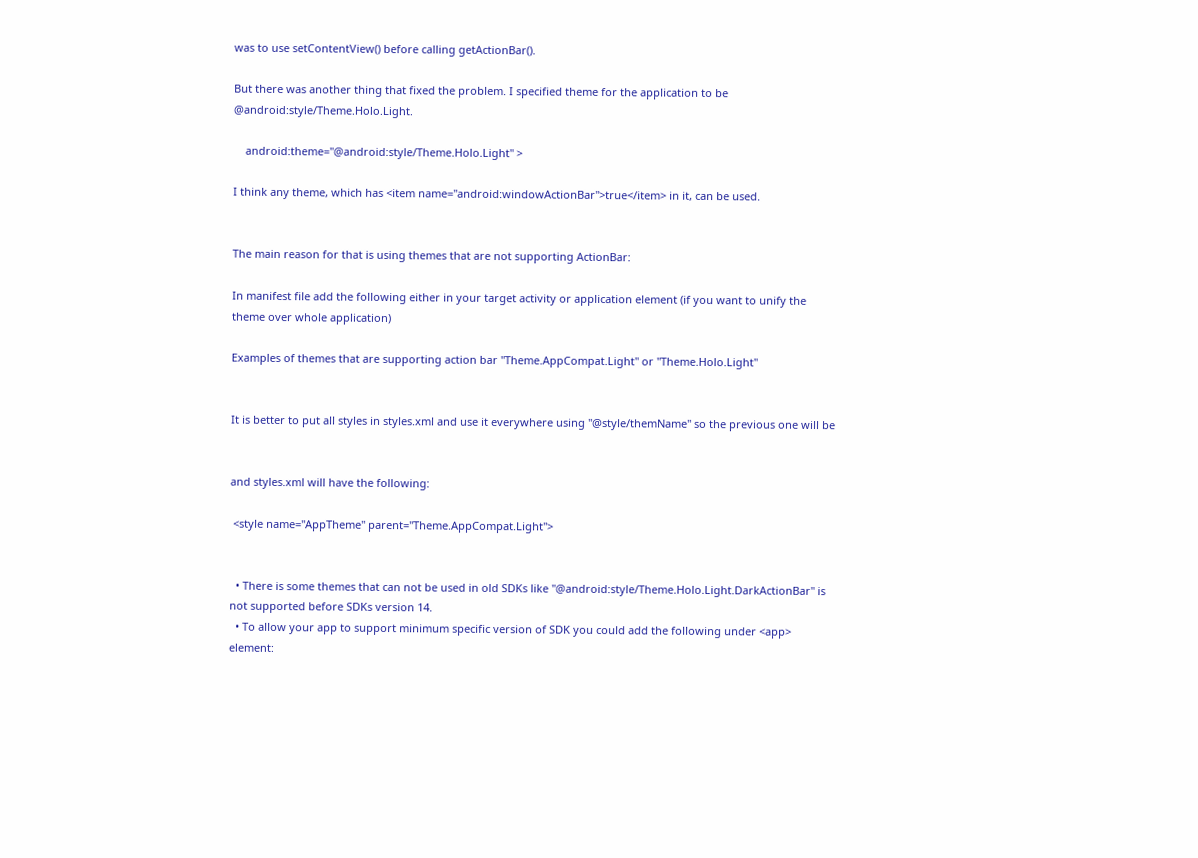was to use setContentView() before calling getActionBar().

But there was another thing that fixed the problem. I specified theme for the application to be @android:style/Theme.Holo.Light.

    android:theme="@android:style/Theme.Holo.Light" >

I think any theme, which has <item name="android:windowActionBar">true</item> in it, can be used.


The main reason for that is using themes that are not supporting ActionBar:

In manifest file add the following either in your target activity or application element (if you want to unify the theme over whole application)

Examples of themes that are supporting action bar "Theme.AppCompat.Light" or "Theme.Holo.Light"


It is better to put all styles in styles.xml and use it everywhere using "@style/themName" so the previous one will be


and styles.xml will have the following:

 <style name="AppTheme" parent="Theme.AppCompat.Light">


  • There is some themes that can not be used in old SDKs like "@android:style/Theme.Holo.Light.DarkActionBar" is not supported before SDKs version 14.
  • To allow your app to support minimum specific version of SDK you could add the following under <app> element: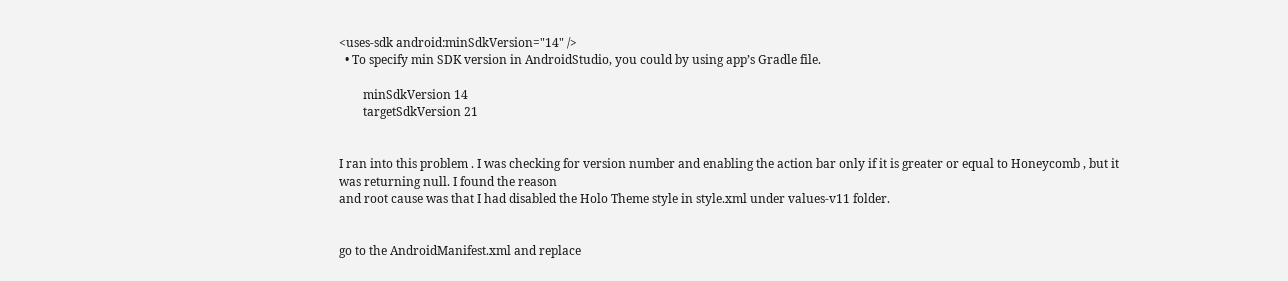<uses-sdk android:minSdkVersion="14" />
  • To specify min SDK version in AndroidStudio, you could by using app’s Gradle file.

        minSdkVersion 14
        targetSdkVersion 21


I ran into this problem . I was checking for version number and enabling the action bar only if it is greater or equal to Honeycomb , but it was returning null. I found the reason
and root cause was that I had disabled the Holo Theme style in style.xml under values-v11 folder.


go to the AndroidManifest.xml and replace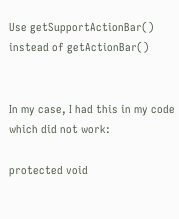Use getSupportActionBar() instead of getActionBar()


In my case, I had this in my code which did not work:

protected void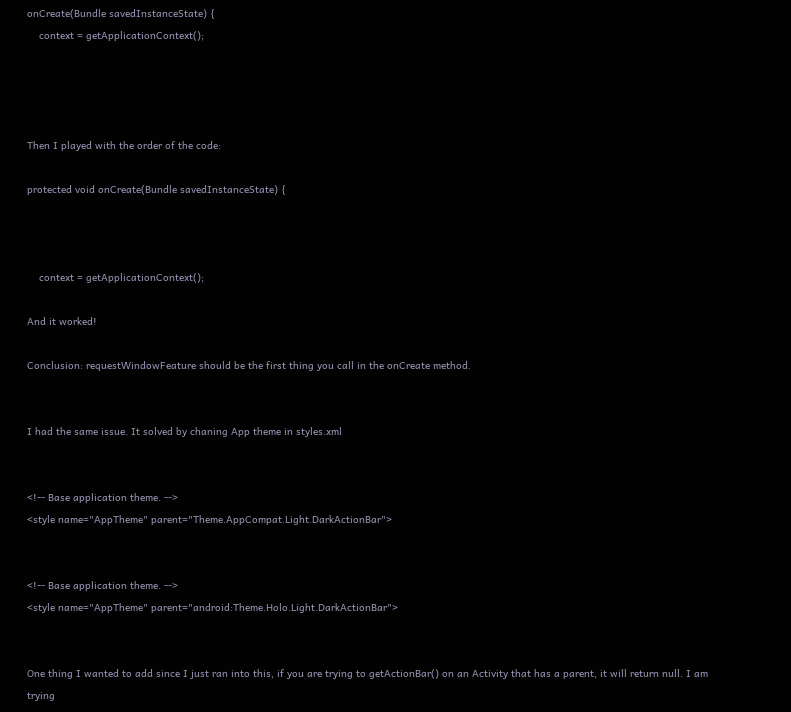onCreate(Bundle savedInstanceState) {
    context = getApplicationContext();




Then I played with the order of the code:

protected void onCreate(Bundle savedInstanceState) {



    context = getApplicationContext();

And it worked!

Conclusion: requestWindowFeature should be the first thing you call in the onCreate method.


I had the same issue. It solved by chaning App theme in styles.xml


<!-- Base application theme. -->
<style name="AppTheme" parent="Theme.AppCompat.Light.DarkActionBar">


<!-- Base application theme. -->
<style name="AppTheme" parent="android:Theme.Holo.Light.DarkActionBar">


One thing I wanted to add since I just ran into this, if you are trying to getActionBar() on an Activity that has a parent, it will return null. I am trying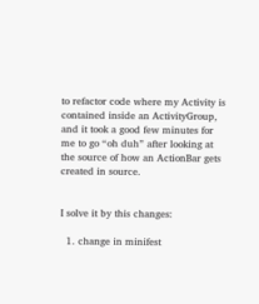to refactor code where my Activity is contained inside an ActivityGroup, and it took a good few minutes for me to go “oh duh” after looking at the source of how an ActionBar gets created in source.


I solve it by this changes:

  1. change in minifest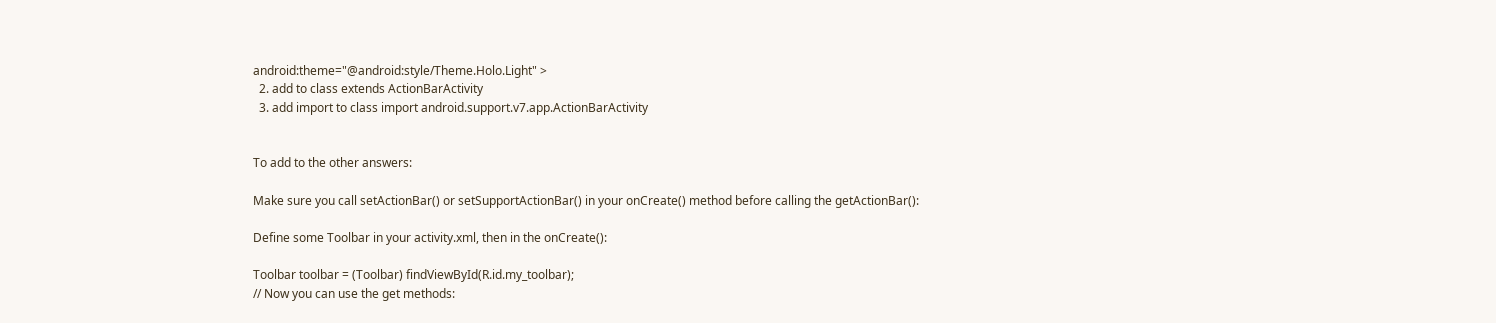android:theme="@android:style/Theme.Holo.Light" >
  2. add to class extends ActionBarActivity
  3. add import to class import android.support.v7.app.ActionBarActivity


To add to the other answers:

Make sure you call setActionBar() or setSupportActionBar() in your onCreate() method before calling the getActionBar():

Define some Toolbar in your activity.xml, then in the onCreate():

Toolbar toolbar = (Toolbar) findViewById(R.id.my_toolbar);
// Now you can use the get methods: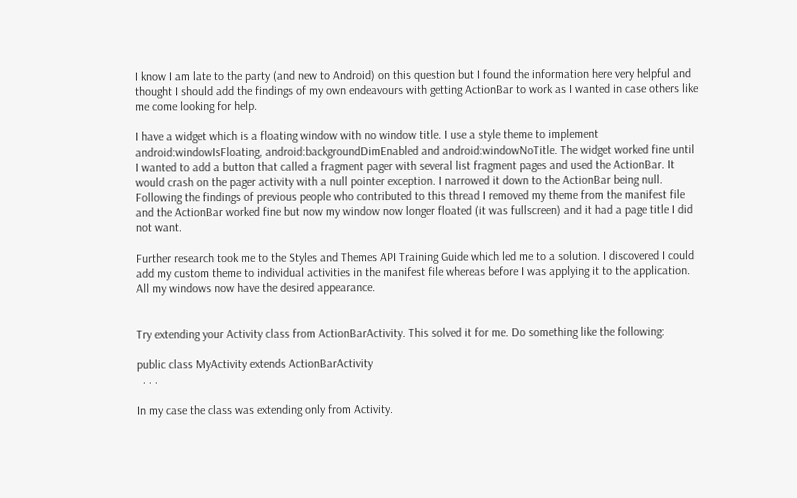I know I am late to the party (and new to Android) on this question but I found the information here very helpful and thought I should add the findings of my own endeavours with getting ActionBar to work as I wanted in case others like me come looking for help.

I have a widget which is a floating window with no window title. I use a style theme to implement android:windowIsFloating, android:backgroundDimEnabled and android:windowNoTitle. The widget worked fine until I wanted to add a button that called a fragment pager with several list fragment pages and used the ActionBar. It would crash on the pager activity with a null pointer exception. I narrowed it down to the ActionBar being null. Following the findings of previous people who contributed to this thread I removed my theme from the manifest file and the ActionBar worked fine but now my window now longer floated (it was fullscreen) and it had a page title I did not want.

Further research took me to the Styles and Themes API Training Guide which led me to a solution. I discovered I could add my custom theme to individual activities in the manifest file whereas before I was applying it to the application. All my windows now have the desired appearance.


Try extending your Activity class from ActionBarActivity. This solved it for me. Do something like the following:

public class MyActivity extends ActionBarActivity
  . . .

In my case the class was extending only from Activity.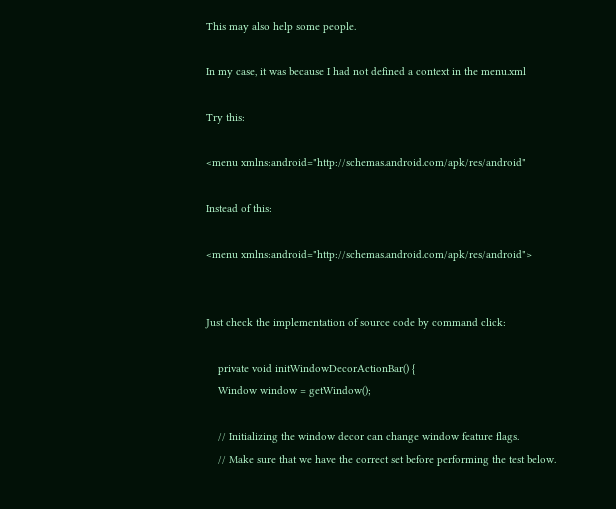This may also help some people.

In my case, it was because I had not defined a context in the menu.xml

Try this:

<menu xmlns:android="http://schemas.android.com/apk/res/android"

Instead of this:

<menu xmlns:android="http://schemas.android.com/apk/res/android">


Just check the implementation of source code by command click:

    private void initWindowDecorActionBar() {
    Window window = getWindow();

    // Initializing the window decor can change window feature flags.
    // Make sure that we have the correct set before performing the test below.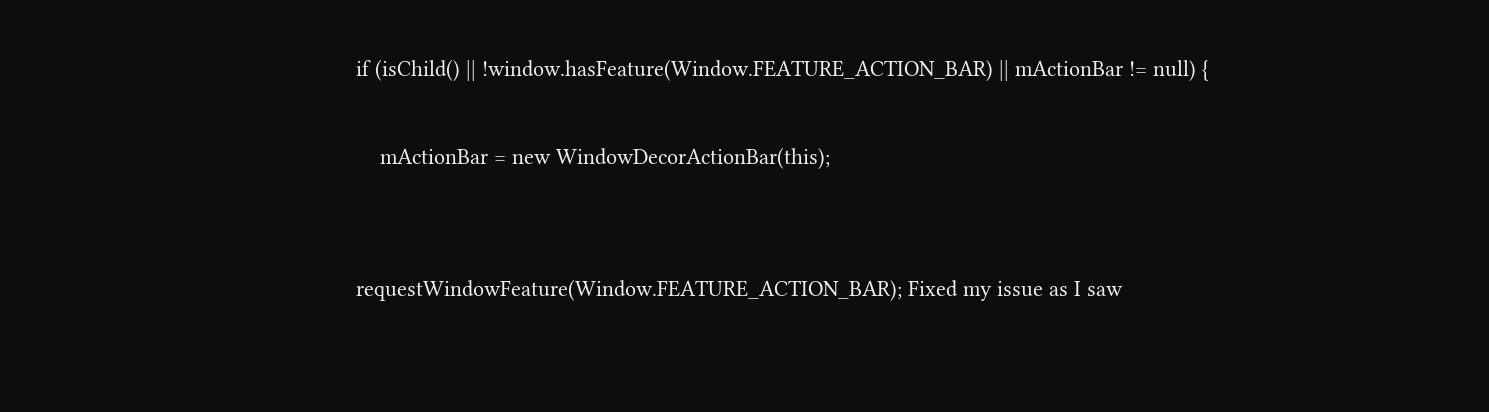if (isChild() || !window.hasFeature(Window.FEATURE_ACTION_BAR) || mActionBar != null) {

    mActionBar = new WindowDecorActionBar(this);


requestWindowFeature(Window.FEATURE_ACTION_BAR); Fixed my issue as I saw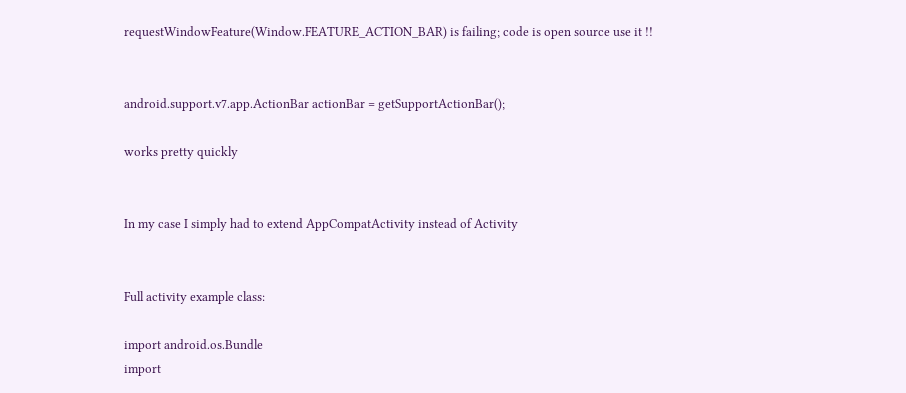requestWindowFeature(Window.FEATURE_ACTION_BAR) is failing; code is open source use it !!


android.support.v7.app.ActionBar actionBar = getSupportActionBar();

works pretty quickly


In my case I simply had to extend AppCompatActivity instead of Activity


Full activity example class:

import android.os.Bundle
import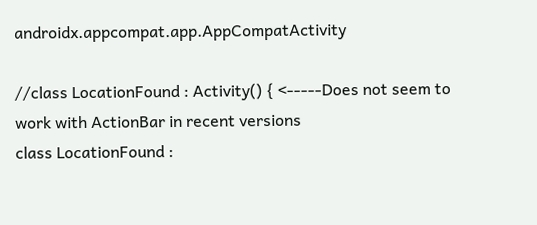androidx.appcompat.app.AppCompatActivity

//class LocationFound : Activity() { <-----Does not seem to work with ActionBar in recent versions
class LocationFound :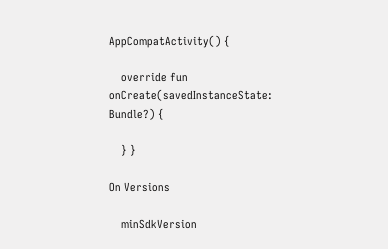AppCompatActivity() {

    override fun onCreate(savedInstanceState: Bundle?) {

    } }

On Versions

    minSdkVersion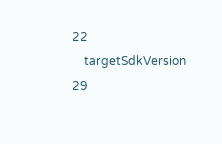22
    targetSdkVersion 29